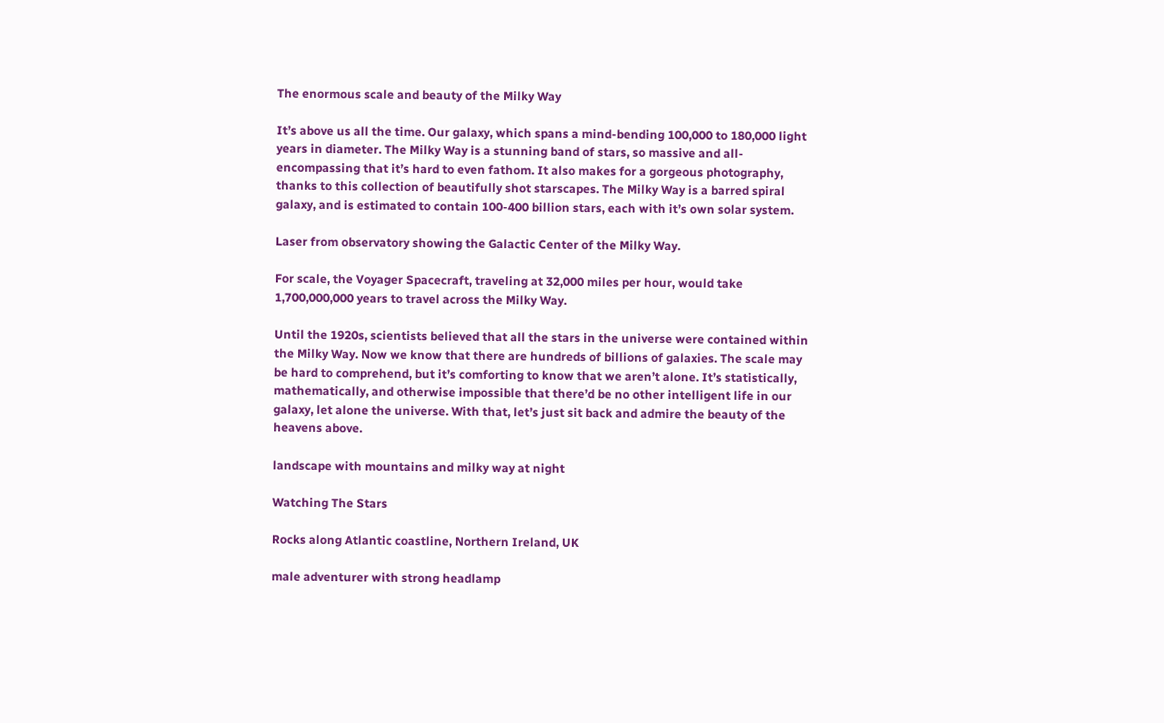The enormous scale and beauty of the Milky Way

It’s above us all the time. Our galaxy, which spans a mind-bending 100,000 to 180,000 light years in diameter. The Milky Way is a stunning band of stars, so massive and all-encompassing that it’s hard to even fathom. It also makes for a gorgeous photography, thanks to this collection of beautifully shot starscapes. The Milky Way is a barred spiral galaxy, and is estimated to contain 100-400 billion stars, each with it’s own solar system.

Laser from observatory showing the Galactic Center of the Milky Way.

For scale, the Voyager Spacecraft, traveling at 32,000 miles per hour, would take 1,700,000,000 years to travel across the Milky Way.

Until the 1920s, scientists believed that all the stars in the universe were contained within the Milky Way. Now we know that there are hundreds of billions of galaxies. The scale may be hard to comprehend, but it’s comforting to know that we aren’t alone. It’s statistically, mathematically, and otherwise impossible that there’d be no other intelligent life in our galaxy, let alone the universe. With that, let’s just sit back and admire the beauty of the heavens above.

landscape with mountains and milky way at night

Watching The Stars

Rocks along Atlantic coastline, Northern Ireland, UK

male adventurer with strong headlamp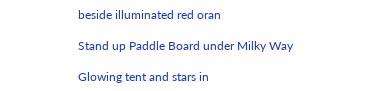beside illuminated red oran

Stand up Paddle Board under Milky Way

Glowing tent and stars in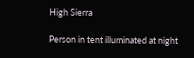High Sierra

Person in tent illuminated at night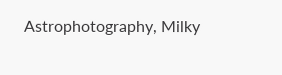Astrophotography, Milky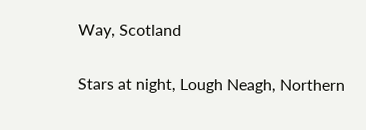Way, Scotland

Stars at night, Lough Neagh, Northern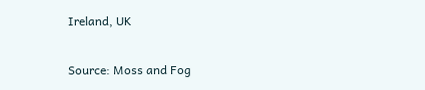Ireland, UK

Source: Moss and Fog